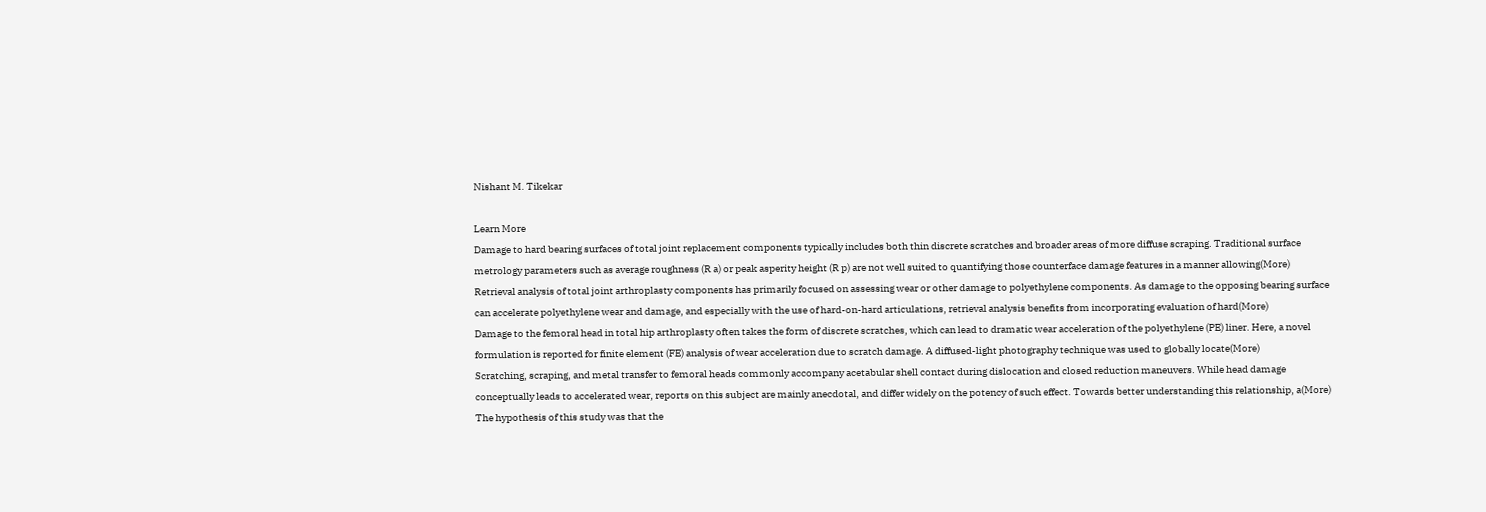Nishant M. Tikekar

Learn More
Damage to hard bearing surfaces of total joint replacement components typically includes both thin discrete scratches and broader areas of more diffuse scraping. Traditional surface metrology parameters such as average roughness (R a) or peak asperity height (R p) are not well suited to quantifying those counterface damage features in a manner allowing(More)
Retrieval analysis of total joint arthroplasty components has primarily focused on assessing wear or other damage to polyethylene components. As damage to the opposing bearing surface can accelerate polyethylene wear and damage, and especially with the use of hard-on-hard articulations, retrieval analysis benefits from incorporating evaluation of hard(More)
Damage to the femoral head in total hip arthroplasty often takes the form of discrete scratches, which can lead to dramatic wear acceleration of the polyethylene (PE) liner. Here, a novel formulation is reported for finite element (FE) analysis of wear acceleration due to scratch damage. A diffused-light photography technique was used to globally locate(More)
Scratching, scraping, and metal transfer to femoral heads commonly accompany acetabular shell contact during dislocation and closed reduction maneuvers. While head damage conceptually leads to accelerated wear, reports on this subject are mainly anecdotal, and differ widely on the potency of such effect. Towards better understanding this relationship, a(More)
The hypothesis of this study was that the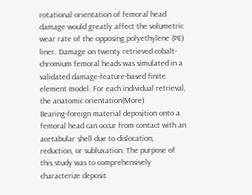rotational orientation of femoral head damage would greatly affect the volumetric wear rate of the opposing polyethylene (PE) liner. Damage on twenty retrieved cobalt-chromium femoral heads was simulated in a validated damage-feature-based finite element model. For each individual retrieval, the anatomic orientation(More)
Bearing-foreign material deposition onto a femoral head can occur from contact with an acetabular shell due to dislocation, reduction, or subluxation. The purpose of this study was to comprehensively characterize deposit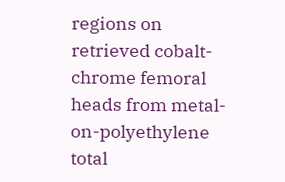regions on retrieved cobalt-chrome femoral heads from metal-on-polyethylene total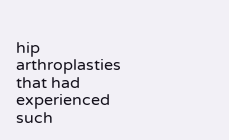hip arthroplasties that had experienced such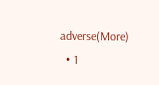adverse(More)
  • 1